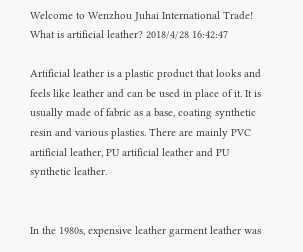Welcome to Wenzhou Juhai International Trade!
What is artificial leather? 2018/4/28 16:42:47

Artificial leather is a plastic product that looks and feels like leather and can be used in place of it. It is usually made of fabric as a base, coating synthetic resin and various plastics. There are mainly PVC artificial leather, PU artificial leather and PU synthetic leather.


In the 1980s, expensive leather garment leather was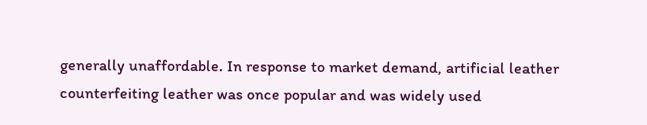generally unaffordable. In response to market demand, artificial leather counterfeiting leather was once popular and was widely used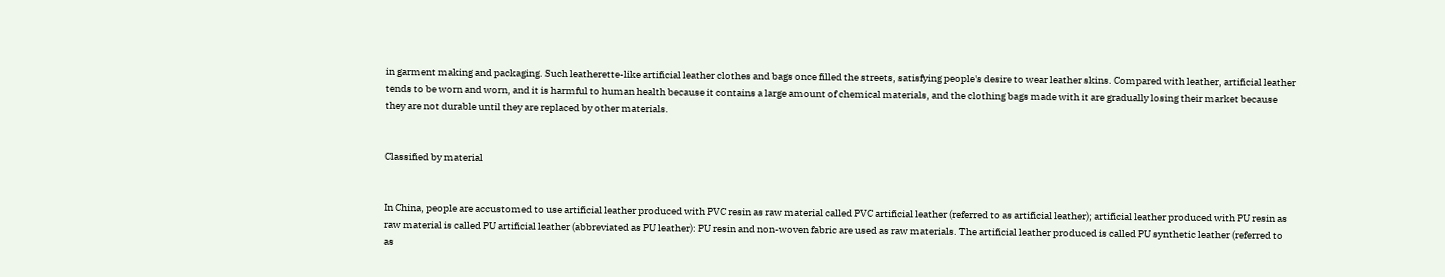in garment making and packaging. Such leatherette-like artificial leather clothes and bags once filled the streets, satisfying people's desire to wear leather skins. Compared with leather, artificial leather tends to be worn and worn, and it is harmful to human health because it contains a large amount of chemical materials, and the clothing bags made with it are gradually losing their market because they are not durable until they are replaced by other materials.


Classified by material


In China, people are accustomed to use artificial leather produced with PVC resin as raw material called PVC artificial leather (referred to as artificial leather); artificial leather produced with PU resin as raw material is called PU artificial leather (abbreviated as PU leather): PU resin and non-woven fabric are used as raw materials. The artificial leather produced is called PU synthetic leather (referred to as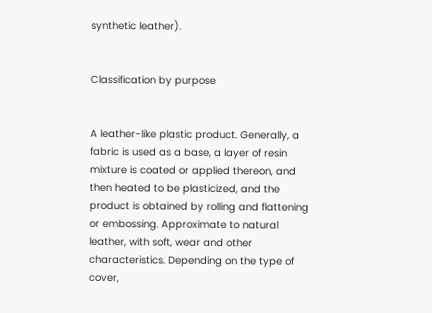synthetic leather).


Classification by purpose


A leather-like plastic product. Generally, a fabric is used as a base, a layer of resin mixture is coated or applied thereon, and then heated to be plasticized, and the product is obtained by rolling and flattening or embossing. Approximate to natural leather, with soft, wear and other characteristics. Depending on the type of cover,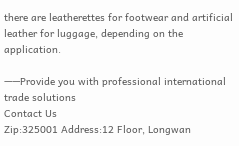there are leatherettes for footwear and artificial leather for luggage, depending on the application.

——Provide you with professional international trade solutions
Contact Us
Zip:325001 Address:12 Floor, Longwan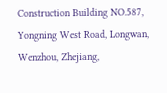Construction Building NO.587, Yongning West Road, Longwan, Wenzhou, Zhejiang,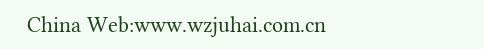China Web:www.wzjuhai.com.cn